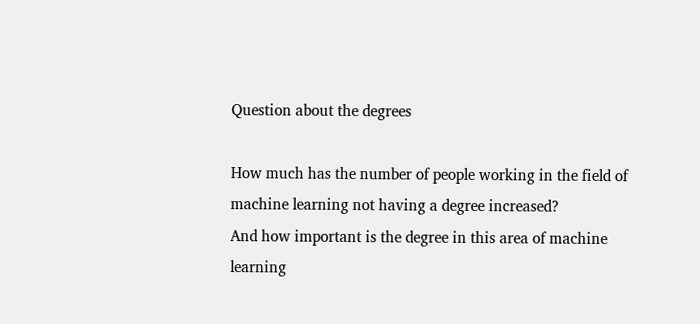Question about the degrees

How much has the number of people working in the field of machine learning not having a degree increased?
And how important is the degree in this area of machine learning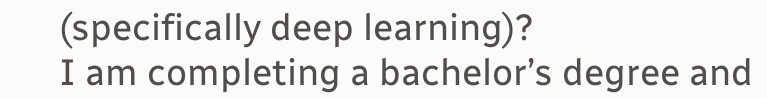(specifically deep learning)?
I am completing a bachelor’s degree and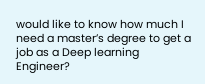would like to know how much I need a master’s degree to get a job as a Deep learning Engineer?